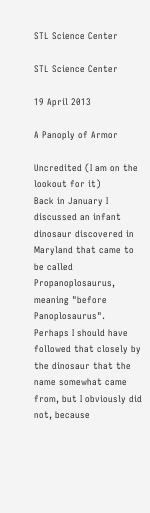STL Science Center

STL Science Center

19 April 2013

A Panoply of Armor

Uncredited (I am on the lookout for it)
Back in January I discussed an infant dinosaur discovered in Maryland that came to be called Propanoplosaurus, meaning "before Panoplosaurus". Perhaps I should have followed that closely by the dinosaur that the name somewhat came from, but I obviously did not, because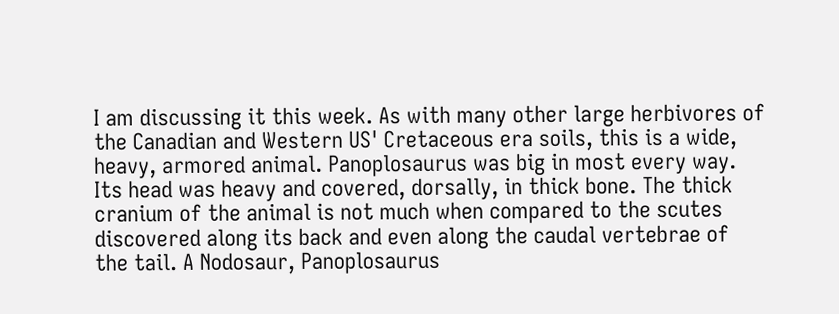I am discussing it this week. As with many other large herbivores of the Canadian and Western US' Cretaceous era soils, this is a wide, heavy, armored animal. Panoplosaurus was big in most every way. Its head was heavy and covered, dorsally, in thick bone. The thick cranium of the animal is not much when compared to the scutes discovered along its back and even along the caudal vertebrae of the tail. A Nodosaur, Panoplosaurus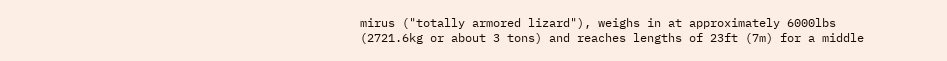mirus ("totally armored lizard"), weighs in at approximately 6000lbs (2721.6kg or about 3 tons) and reaches lengths of 23ft (7m) for a middle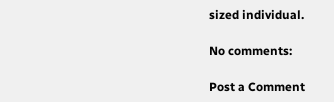sized individual.

No comments:

Post a Comment